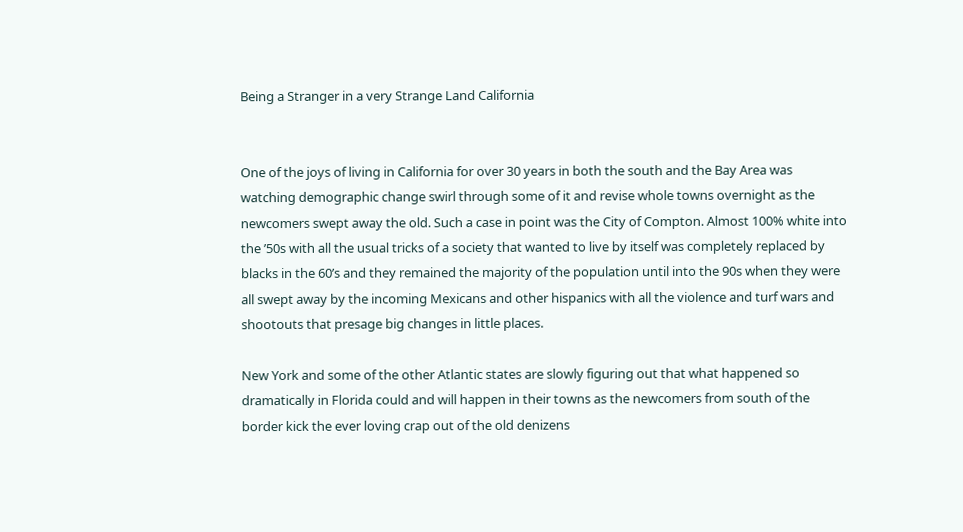Being a Stranger in a very Strange Land California


One of the joys of living in California for over 30 years in both the south and the Bay Area was watching demographic change swirl through some of it and revise whole towns overnight as the newcomers swept away the old. Such a case in point was the City of Compton. Almost 100% white into the ’50s with all the usual tricks of a society that wanted to live by itself was completely replaced by blacks in the 60’s and they remained the majority of the population until into the 90s when they were all swept away by the incoming Mexicans and other hispanics with all the violence and turf wars and shootouts that presage big changes in little places.

New York and some of the other Atlantic states are slowly figuring out that what happened so dramatically in Florida could and will happen in their towns as the newcomers from south of the border kick the ever loving crap out of the old denizens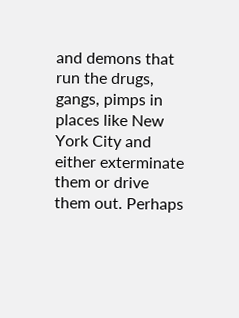and demons that run the drugs, gangs, pimps in places like New York City and either exterminate them or drive them out. Perhaps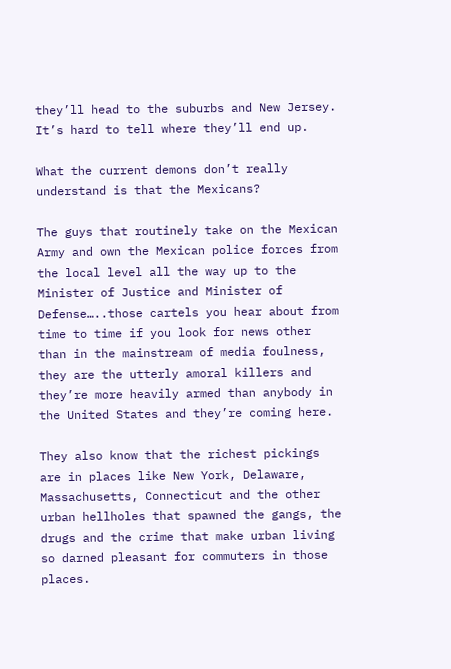they’ll head to the suburbs and New Jersey. It’s hard to tell where they’ll end up.

What the current demons don’t really understand is that the Mexicans?

The guys that routinely take on the Mexican Army and own the Mexican police forces from the local level all the way up to the Minister of Justice and Minister of Defense…..those cartels you hear about from time to time if you look for news other than in the mainstream of media foulness, they are the utterly amoral killers and they’re more heavily armed than anybody in the United States and they’re coming here.

They also know that the richest pickings are in places like New York, Delaware, Massachusetts, Connecticut and the other urban hellholes that spawned the gangs, the drugs and the crime that make urban living so darned pleasant for commuters in those places.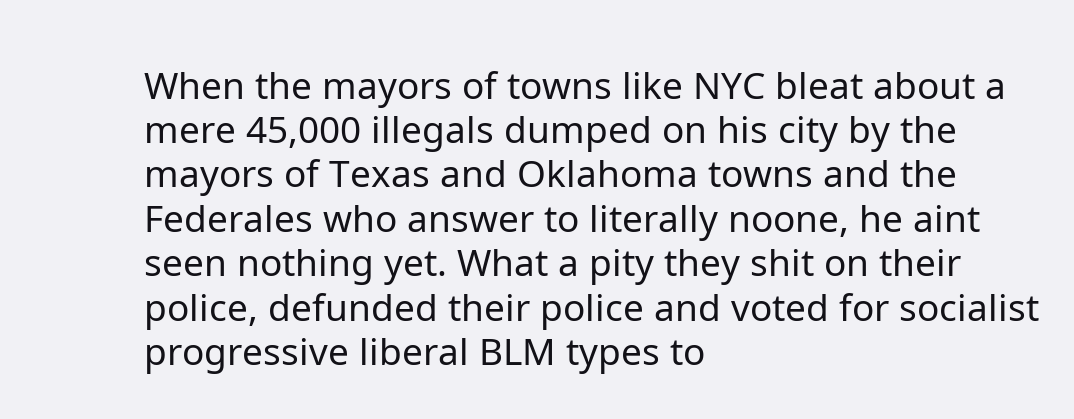When the mayors of towns like NYC bleat about a mere 45,000 illegals dumped on his city by the mayors of Texas and Oklahoma towns and the Federales who answer to literally noone, he aint seen nothing yet. What a pity they shit on their police, defunded their police and voted for socialist progressive liberal BLM types to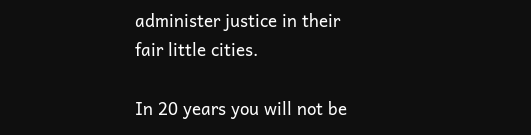administer justice in their fair little cities.

In 20 years you will not be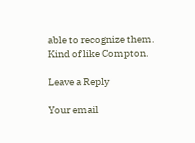able to recognize them. Kind of like Compton.

Leave a Reply

Your email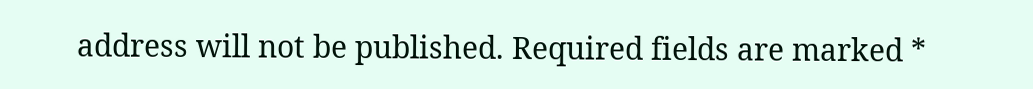address will not be published. Required fields are marked *